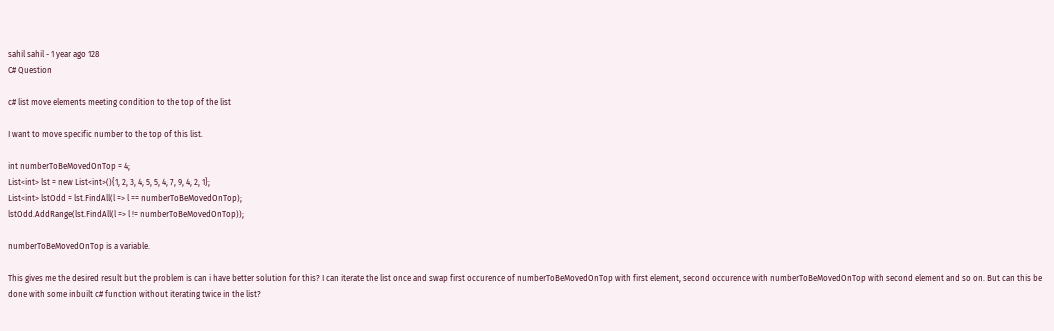sahil sahil - 1 year ago 128
C# Question

c# list move elements meeting condition to the top of the list

I want to move specific number to the top of this list.

int numberToBeMovedOnTop = 4;
List<int> lst = new List<int>(){1, 2, 3, 4, 5, 5, 4, 7, 9, 4, 2, 1};
List<int> lstOdd = lst.FindAll(l => l == numberToBeMovedOnTop);
lstOdd.AddRange(lst.FindAll(l => l != numberToBeMovedOnTop));

numberToBeMovedOnTop is a variable.

This gives me the desired result but the problem is can i have better solution for this? I can iterate the list once and swap first occurence of numberToBeMovedOnTop with first element, second occurence with numberToBeMovedOnTop with second element and so on. But can this be done with some inbuilt c# function without iterating twice in the list?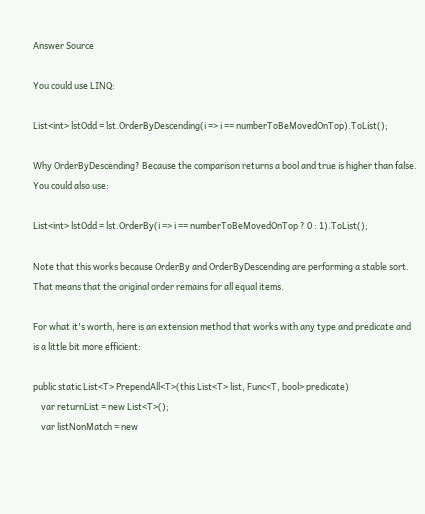Answer Source

You could use LINQ:

List<int> lstOdd = lst.OrderByDescending(i => i == numberToBeMovedOnTop).ToList();

Why OrderByDescending? Because the comparison returns a bool and true is higher than false. You could also use:

List<int> lstOdd = lst.OrderBy(i => i == numberToBeMovedOnTop ? 0 : 1).ToList();

Note that this works because OrderBy and OrderByDescending are performing a stable sort. That means that the original order remains for all equal items.

For what it's worth, here is an extension method that works with any type and predicate and is a little bit more efficient:

public static List<T> PrependAll<T>(this List<T> list, Func<T, bool> predicate)
    var returnList = new List<T>();
    var listNonMatch = new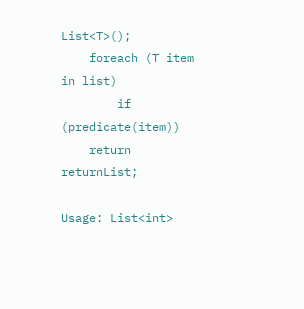List<T>();
    foreach (T item in list)
        if (predicate(item))
    return returnList;

Usage: List<int>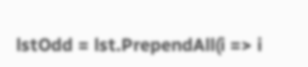lstOdd = lst.PrependAll(i => i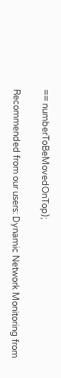== numberToBeMovedOnTop);

Recommended from our users: Dynamic Network Monitoring from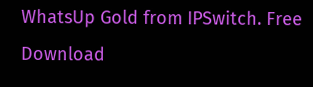WhatsUp Gold from IPSwitch. Free Download